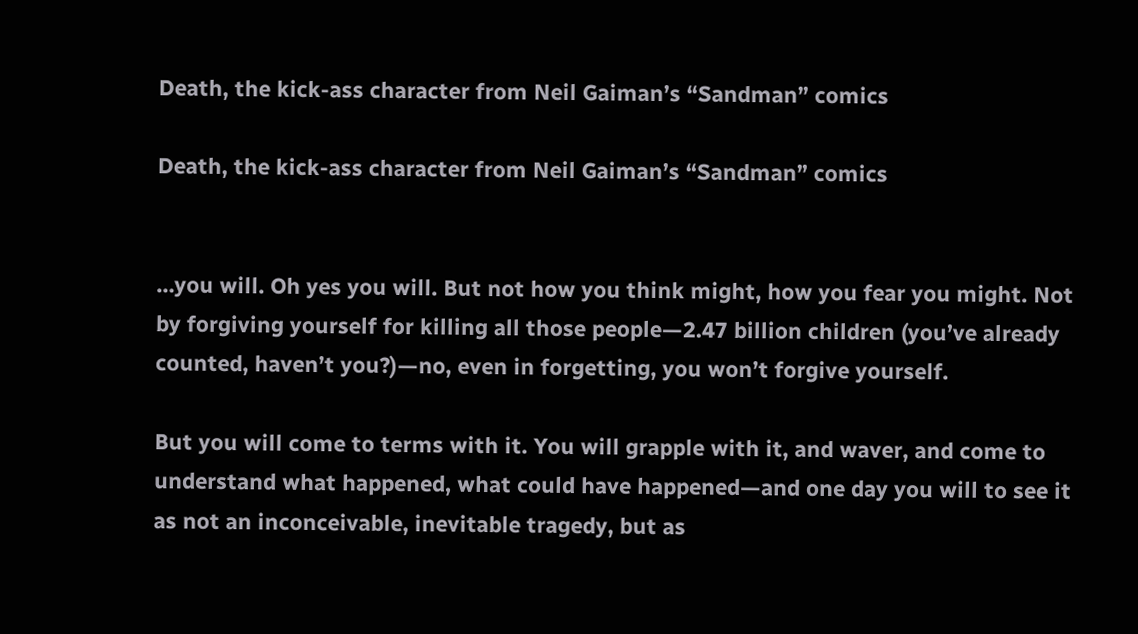Death, the kick-ass character from Neil Gaiman’s “Sandman” comics

Death, the kick-ass character from Neil Gaiman’s “Sandman” comics


…you will. Oh yes you will. But not how you think might, how you fear you might. Not by forgiving yourself for killing all those people—2.47 billion children (you’ve already counted, haven’t you?)—no, even in forgetting, you won’t forgive yourself.

But you will come to terms with it. You will grapple with it, and waver, and come to understand what happened, what could have happened—and one day you will to see it as not an inconceivable, inevitable tragedy, but as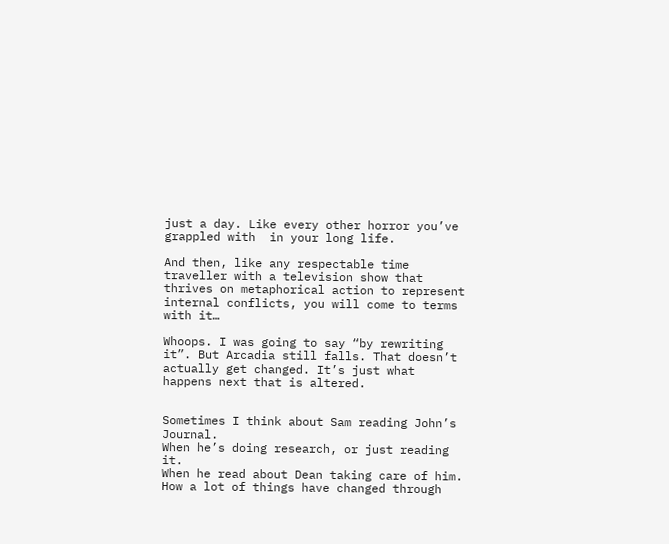just a day. Like every other horror you’ve grappled with  in your long life.

And then, like any respectable time traveller with a television show that thrives on metaphorical action to represent internal conflicts, you will come to terms with it…

Whoops. I was going to say “by rewriting it”. But Arcadia still falls. That doesn’t actually get changed. It’s just what happens next that is altered.


Sometimes I think about Sam reading John’s Journal.
When he’s doing research, or just reading it.
When he read about Dean taking care of him.
How a lot of things have changed through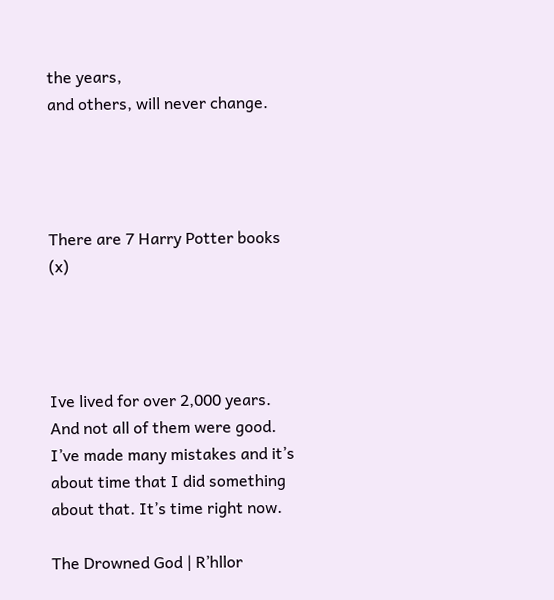the years,
and others, will never change.




There are 7 Harry Potter books (x)




Ive lived for over 2,000 years. And not all of them were good. I’ve made many mistakes and it’s about time that I did something about that. It’s time right now.

The Drowned God | R’hllor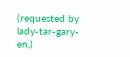(requested by lady-tar-gary-en.)